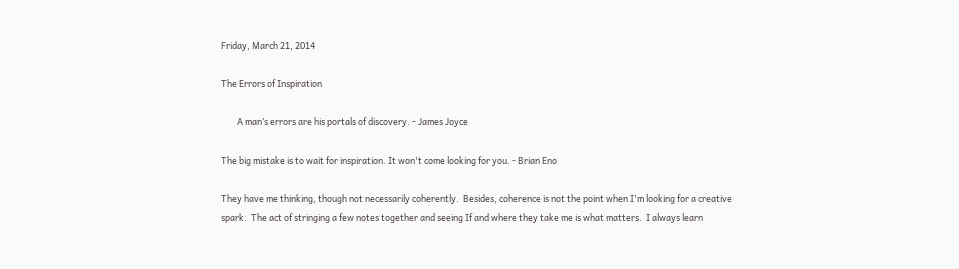Friday, March 21, 2014

The Errors of Inspiration

        A man’s errors are his portals of discovery. - James Joyce

The big mistake is to wait for inspiration. It won't come looking for you. - Brian Eno

They have me thinking, though not necessarily coherently.  Besides, coherence is not the point when I'm looking for a creative spark.  The act of stringing a few notes together and seeing If and where they take me is what matters.  I always learn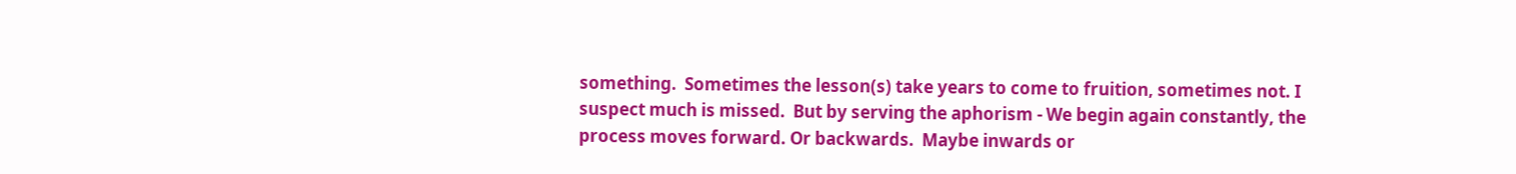something.  Sometimes the lesson(s) take years to come to fruition, sometimes not. I suspect much is missed.  But by serving the aphorism - We begin again constantly, the process moves forward. Or backwards.  Maybe inwards or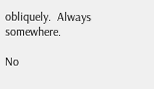obliquely.  Always somewhere.

No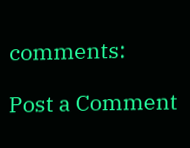comments:

Post a Comment